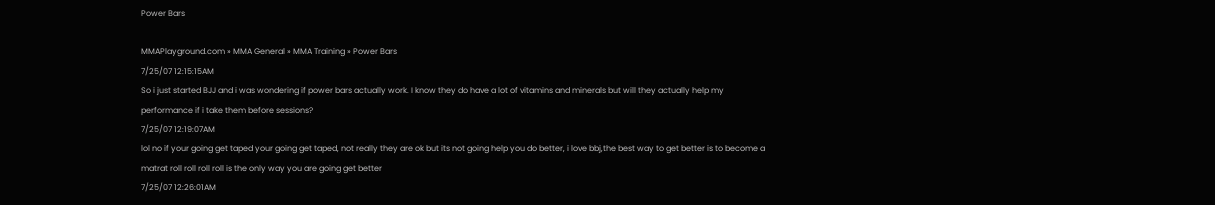Power Bars

MMAPlayground.com » MMA General » MMA Training » Power Bars
7/25/07 12:15:15AM
So i just started BJJ and i was wondering if power bars actually work. I know they do have a lot of vitamins and minerals but will they actually help my performance if i take them before sessions?
7/25/07 12:19:07AM
lol no if your going get taped your going get taped, not really they are ok but its not going help you do better, i love bbj,the best way to get better is to become a matrat roll roll roll roll is the only way you are going get better
7/25/07 12:26:01AM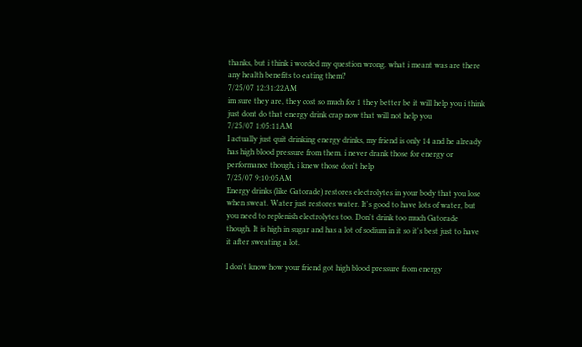thanks, but i think i worded my question wrong. what i meant was are there any health benefits to eating them?
7/25/07 12:31:22AM
im sure they are, they cost so much for 1 they better be it will help you i think just dont do that energy drink crap now that will not help you
7/25/07 1:05:11AM
I actually just quit drinking energy drinks, my friend is only 14 and he already has high blood pressure from them. i never drank those for energy or performance though, i knew those don't help
7/25/07 9:10:05AM
Energy drinks (like Gatorade) restores electrolytes in your body that you lose when sweat. Water just restores water. It's good to have lots of water, but you need to replenish electrolytes too. Don't drink too much Gatorade though. It is high in sugar and has a lot of sodium in it so it's best just to have it after sweating a lot.

I don't know how your friend got high blood pressure from energy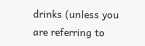drinks (unless you are referring to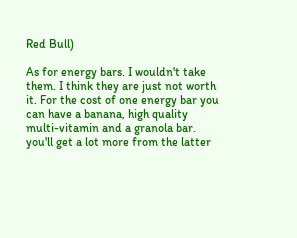Red Bull)

As for energy bars. I wouldn't take them. I think they are just not worth it. For the cost of one energy bar you can have a banana, high quality multi-vitamin and a granola bar. you'll get a lot more from the latter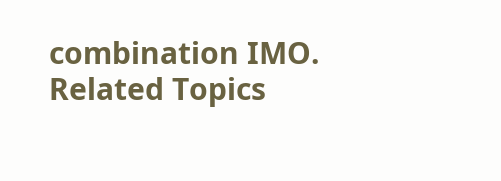combination IMO.
Related Topics